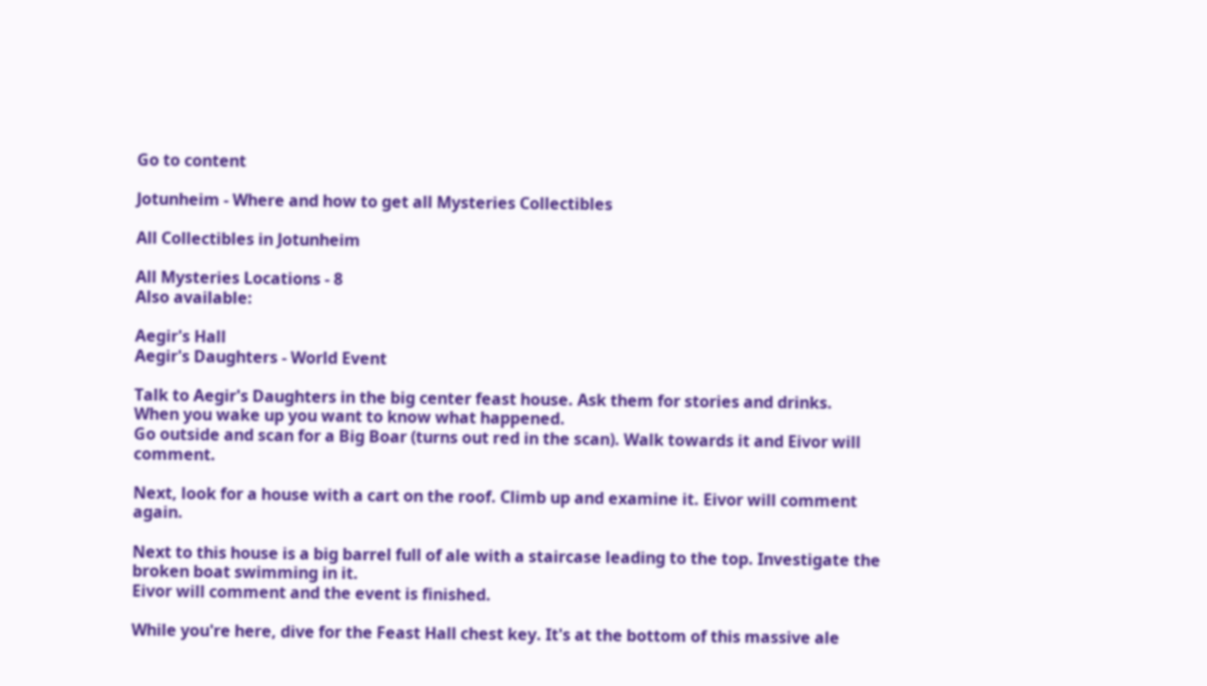Go to content

Jotunheim - Where and how to get all Mysteries Collectibles

All Collectibles in Jotunheim

All Mysteries Locations - 8
Also available:

Aegir's Hall
Aegir's Daughters - World Event

Talk to Aegir's Daughters in the big center feast house. Ask them for stories and drinks.
When you wake up you want to know what happened.
Go outside and scan for a Big Boar (turns out red in the scan). Walk towards it and Eivor will comment.

Next, look for a house with a cart on the roof. Climb up and examine it. Eivor will comment again.

Next to this house is a big barrel full of ale with a staircase leading to the top. Investigate the broken boat swimming in it.
Eivor will comment and the event is finished.

While you're here, dive for the Feast Hall chest key. It's at the bottom of this massive ale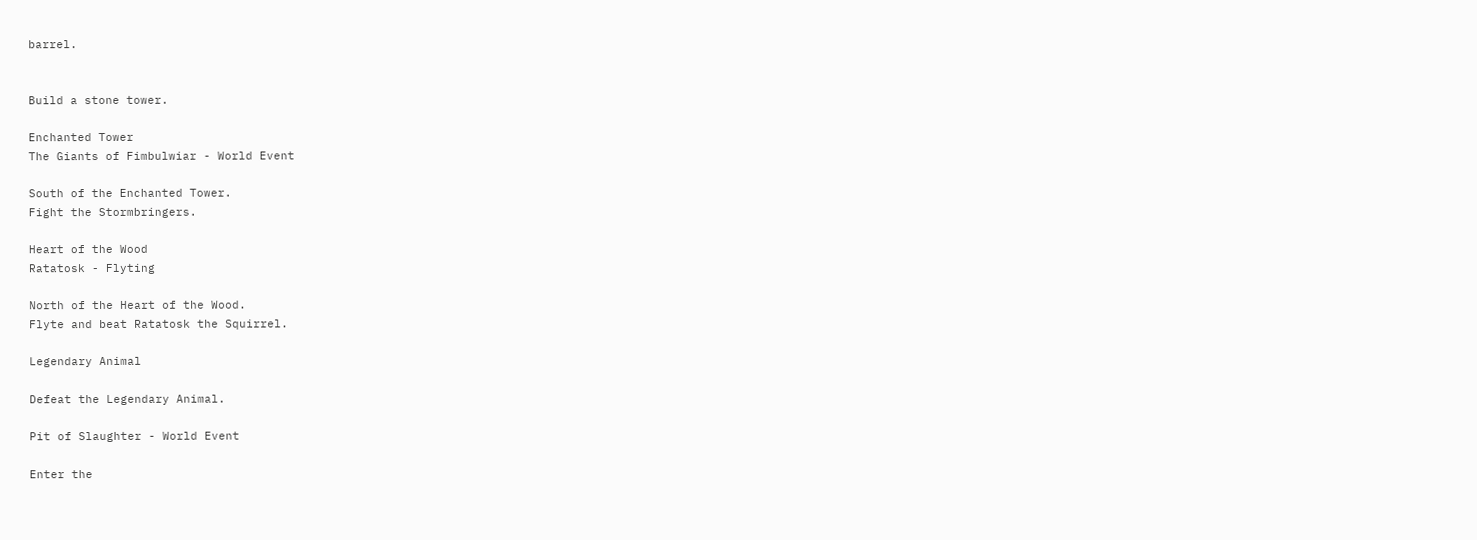barrel.


Build a stone tower.

Enchanted Tower
The Giants of Fimbulwiar - World Event

South of the Enchanted Tower.
Fight the Stormbringers.

Heart of the Wood
Ratatosk - Flyting

North of the Heart of the Wood.
Flyte and beat Ratatosk the Squirrel.

Legendary Animal

Defeat the Legendary Animal.

Pit of Slaughter - World Event

Enter the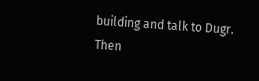building and talk to Dugr.
Then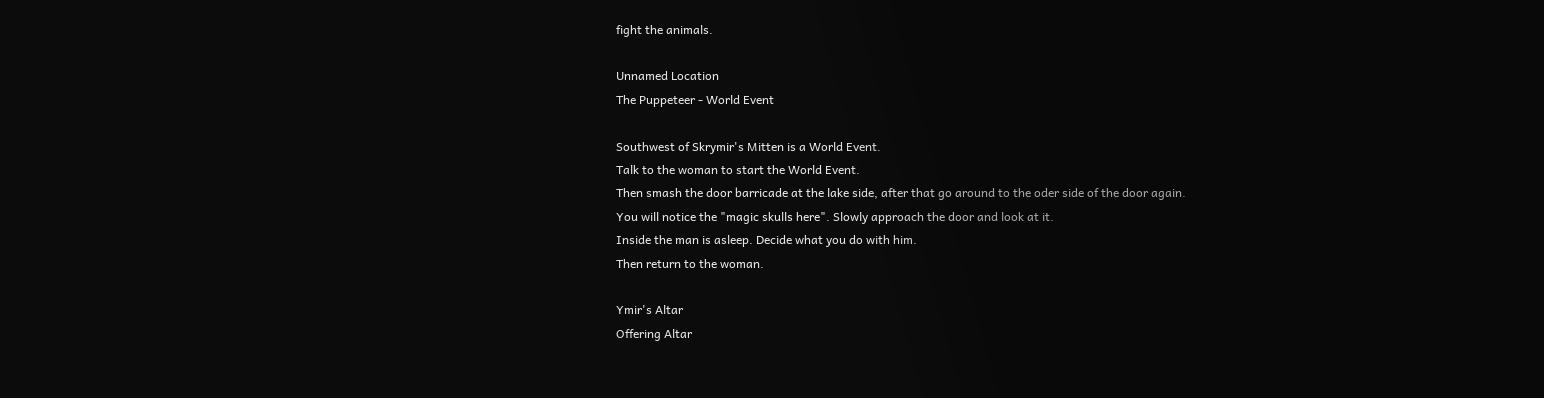fight the animals.

Unnamed Location
The Puppeteer - World Event

Southwest of Skrymir's Mitten is a World Event.
Talk to the woman to start the World Event.
Then smash the door barricade at the lake side, after that go around to the oder side of the door again.
You will notice the "magic skulls here". Slowly approach the door and look at it.
Inside the man is asleep. Decide what you do with him.
Then return to the woman.

Ymir's Altar
Offering Altar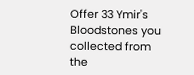Offer 33 Ymir's Bloodstones you collected from the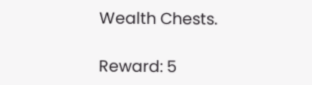Wealth Chests.

Reward: 5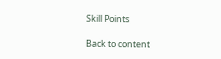Skill Points

Back to content